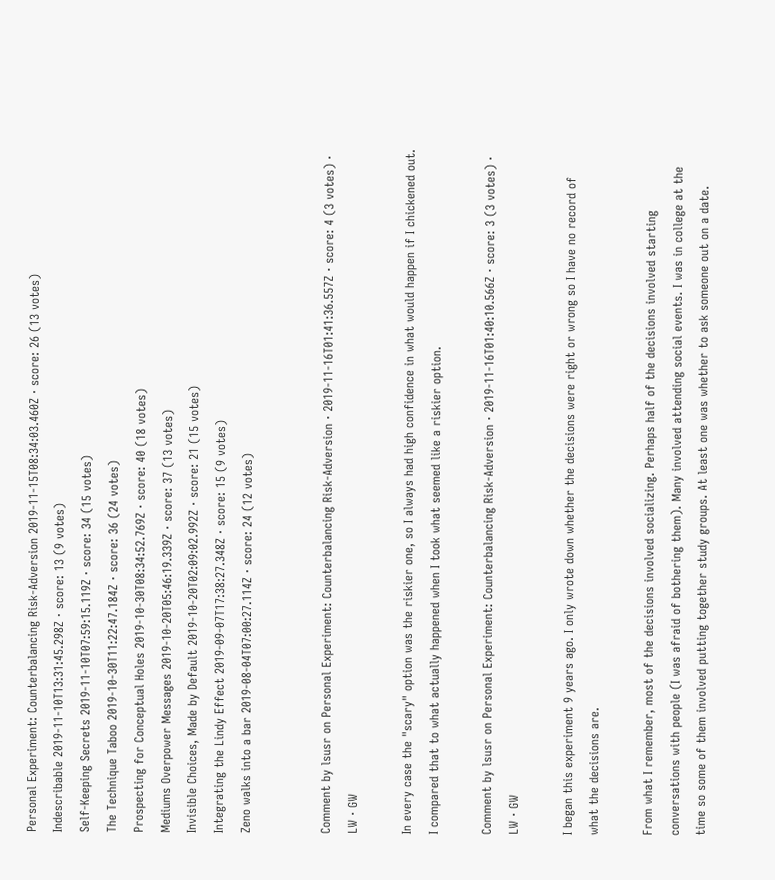Personal Experiment: Counterbalancing Risk-Adversion 2019-11-15T08:34:03.460Z · score: 26 (13 votes)
Indescribable 2019-11-10T13:31:45.298Z · score: 13 (9 votes)
Self-Keeping Secrets 2019-11-10T07:59:15.119Z · score: 34 (15 votes)
The Technique Taboo 2019-10-30T11:22:47.184Z · score: 36 (24 votes)
Prospecting for Conceptual Holes 2019-10-30T08:34:52.769Z · score: 40 (18 votes)
Mediums Overpower Messages 2019-10-20T05:46:19.339Z · score: 37 (13 votes)
Invisible Choices, Made by Default 2019-10-20T02:09:02.992Z · score: 21 (15 votes)
Integrating the Lindy Effect 2019-09-07T17:38:27.348Z · score: 15 (9 votes)
Zeno walks into a bar 2019-08-04T07:00:27.114Z · score: 24 (12 votes)


Comment by lsusr on Personal Experiment: Counterbalancing Risk-Adversion · 2019-11-16T01:41:36.557Z · score: 4 (3 votes) · LW · GW

In every case the "scary" option was the riskier one, so I always had high confidence in what would happen if I chickened out. I compared that to what actually happened when I took what seemed like a riskier option.

Comment by lsusr on Personal Experiment: Counterbalancing Risk-Adversion · 2019-11-16T01:40:10.566Z · score: 3 (3 votes) · LW · GW

I began this experiment 9 years ago. I only wrote down whether the decisions were right or wrong so I have no record of what the decisions are.

From what I remember, most of the decisions involved socializing. Perhaps half of the decisions involved starting conversations with people (I was afraid of bothering them). Many involved attending social events. I was in college at the time so some of them involved putting together study groups. At least one was whether to ask someone out on a date.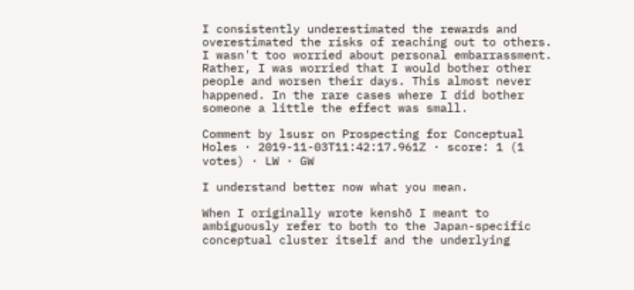I consistently underestimated the rewards and overestimated the risks of reaching out to others. I wasn't too worried about personal embarrassment. Rather, I was worried that I would bother other people and worsen their days. This almost never happened. In the rare cases where I did bother someone a little the effect was small.

Comment by lsusr on Prospecting for Conceptual Holes · 2019-11-03T11:42:17.961Z · score: 1 (1 votes) · LW · GW

I understand better now what you mean.

When I originally wrote kenshō I meant to ambiguously refer to both to the Japan-specific conceptual cluster itself and the underlying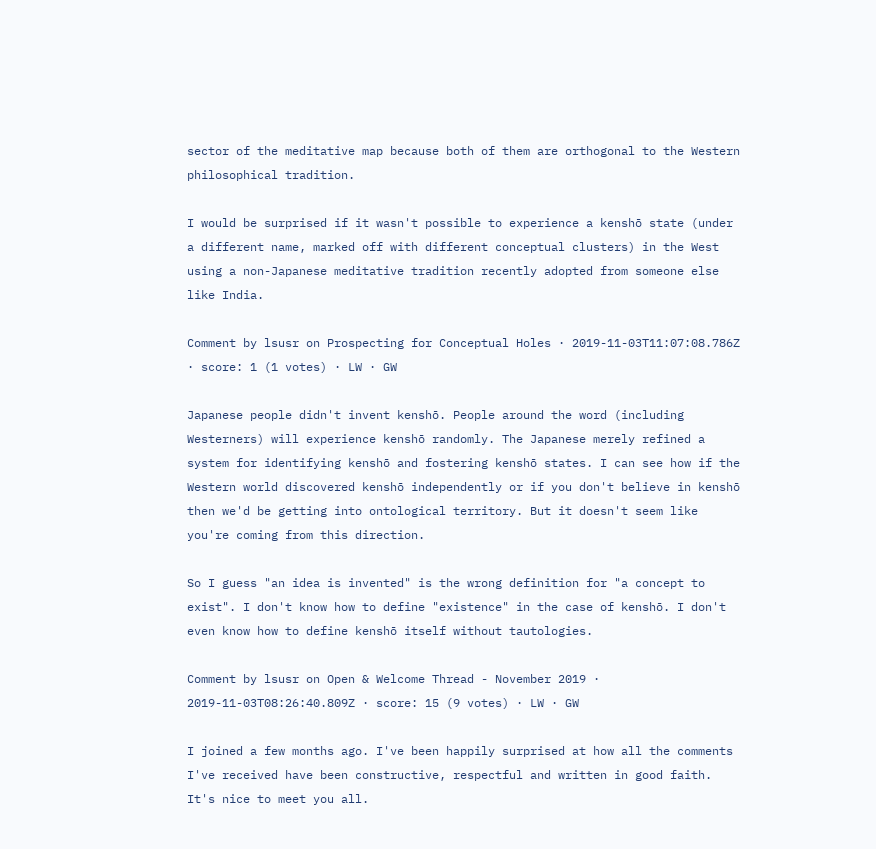sector of the meditative map because both of them are orthogonal to the Western philosophical tradition.

I would be surprised if it wasn't possible to experience a kenshō state (under a different name, marked off with different conceptual clusters) in the West using a non-Japanese meditative tradition recently adopted from someone else like India.

Comment by lsusr on Prospecting for Conceptual Holes · 2019-11-03T11:07:08.786Z · score: 1 (1 votes) · LW · GW

Japanese people didn't invent kenshō. People around the word (including Westerners) will experience kenshō randomly. The Japanese merely refined a system for identifying kenshō and fostering kenshō states. I can see how if the Western world discovered kenshō independently or if you don't believe in kenshō then we'd be getting into ontological territory. But it doesn't seem like you're coming from this direction.

So I guess "an idea is invented" is the wrong definition for "a concept to exist". I don't know how to define "existence" in the case of kenshō. I don't even know how to define kenshō itself without tautologies.

Comment by lsusr on Open & Welcome Thread - November 2019 · 2019-11-03T08:26:40.809Z · score: 15 (9 votes) · LW · GW

I joined a few months ago. I've been happily surprised at how all the comments I've received have been constructive, respectful and written in good faith. It's nice to meet you all.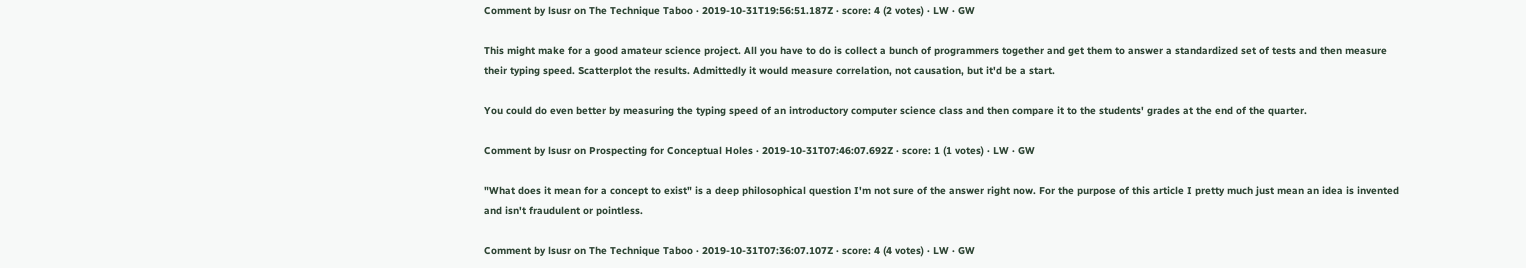Comment by lsusr on The Technique Taboo · 2019-10-31T19:56:51.187Z · score: 4 (2 votes) · LW · GW

This might make for a good amateur science project. All you have to do is collect a bunch of programmers together and get them to answer a standardized set of tests and then measure their typing speed. Scatterplot the results. Admittedly it would measure correlation, not causation, but it'd be a start.

You could do even better by measuring the typing speed of an introductory computer science class and then compare it to the students' grades at the end of the quarter.

Comment by lsusr on Prospecting for Conceptual Holes · 2019-10-31T07:46:07.692Z · score: 1 (1 votes) · LW · GW

"What does it mean for a concept to exist" is a deep philosophical question I'm not sure of the answer right now. For the purpose of this article I pretty much just mean an idea is invented and isn't fraudulent or pointless.

Comment by lsusr on The Technique Taboo · 2019-10-31T07:36:07.107Z · score: 4 (4 votes) · LW · GW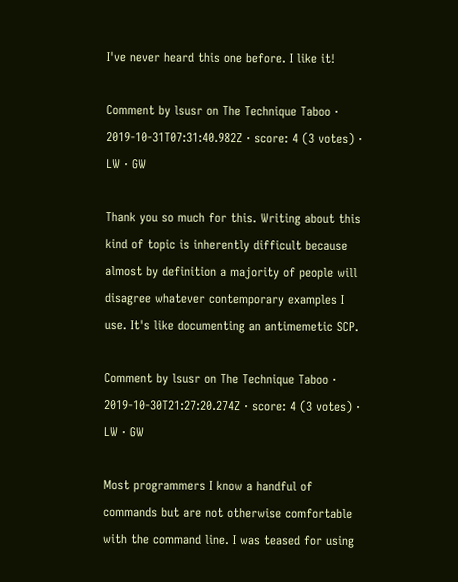I've never heard this one before. I like it!

Comment by lsusr on The Technique Taboo · 2019-10-31T07:31:40.982Z · score: 4 (3 votes) · LW · GW

Thank you so much for this. Writing about this kind of topic is inherently difficult because almost by definition a majority of people will disagree whatever contemporary examples I use. It's like documenting an antimemetic SCP.

Comment by lsusr on The Technique Taboo · 2019-10-30T21:27:20.274Z · score: 4 (3 votes) · LW · GW

Most programmers I know a handful of commands but are not otherwise comfortable with the command line. I was teased for using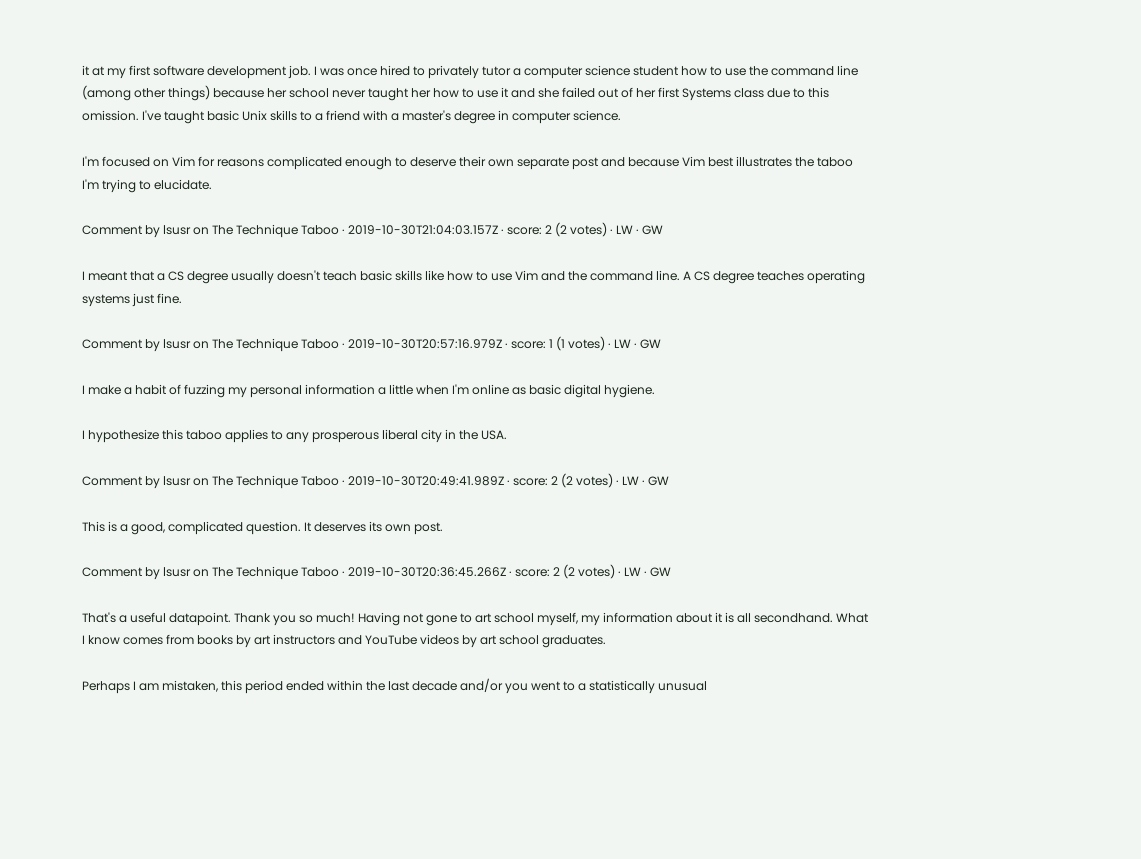it at my first software development job. I was once hired to privately tutor a computer science student how to use the command line (among other things) because her school never taught her how to use it and she failed out of her first Systems class due to this omission. I've taught basic Unix skills to a friend with a master's degree in computer science.

I'm focused on Vim for reasons complicated enough to deserve their own separate post and because Vim best illustrates the taboo I'm trying to elucidate.

Comment by lsusr on The Technique Taboo · 2019-10-30T21:04:03.157Z · score: 2 (2 votes) · LW · GW

I meant that a CS degree usually doesn't teach basic skills like how to use Vim and the command line. A CS degree teaches operating systems just fine.

Comment by lsusr on The Technique Taboo · 2019-10-30T20:57:16.979Z · score: 1 (1 votes) · LW · GW

I make a habit of fuzzing my personal information a little when I'm online as basic digital hygiene.

I hypothesize this taboo applies to any prosperous liberal city in the USA.

Comment by lsusr on The Technique Taboo · 2019-10-30T20:49:41.989Z · score: 2 (2 votes) · LW · GW

This is a good, complicated question. It deserves its own post.

Comment by lsusr on The Technique Taboo · 2019-10-30T20:36:45.266Z · score: 2 (2 votes) · LW · GW

That's a useful datapoint. Thank you so much! Having not gone to art school myself, my information about it is all secondhand. What I know comes from books by art instructors and YouTube videos by art school graduates.

Perhaps I am mistaken, this period ended within the last decade and/or you went to a statistically unusual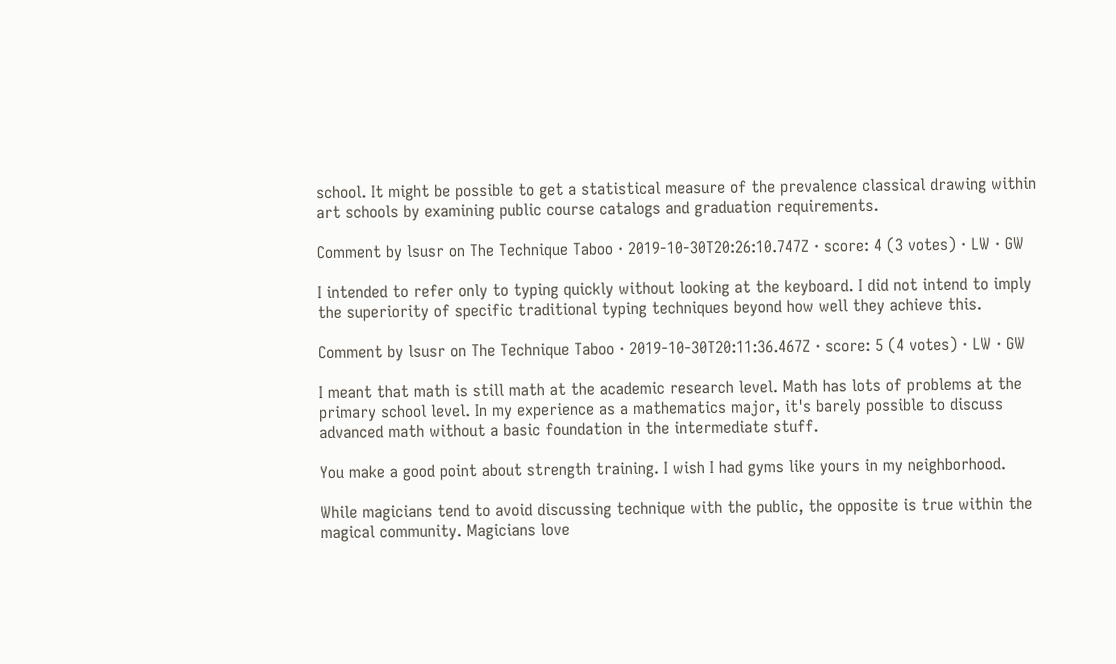school. It might be possible to get a statistical measure of the prevalence classical drawing within art schools by examining public course catalogs and graduation requirements.

Comment by lsusr on The Technique Taboo · 2019-10-30T20:26:10.747Z · score: 4 (3 votes) · LW · GW

I intended to refer only to typing quickly without looking at the keyboard. I did not intend to imply the superiority of specific traditional typing techniques beyond how well they achieve this.

Comment by lsusr on The Technique Taboo · 2019-10-30T20:11:36.467Z · score: 5 (4 votes) · LW · GW

I meant that math is still math at the academic research level. Math has lots of problems at the primary school level. In my experience as a mathematics major, it's barely possible to discuss advanced math without a basic foundation in the intermediate stuff.

You make a good point about strength training. I wish I had gyms like yours in my neighborhood.

While magicians tend to avoid discussing technique with the public, the opposite is true within the magical community. Magicians love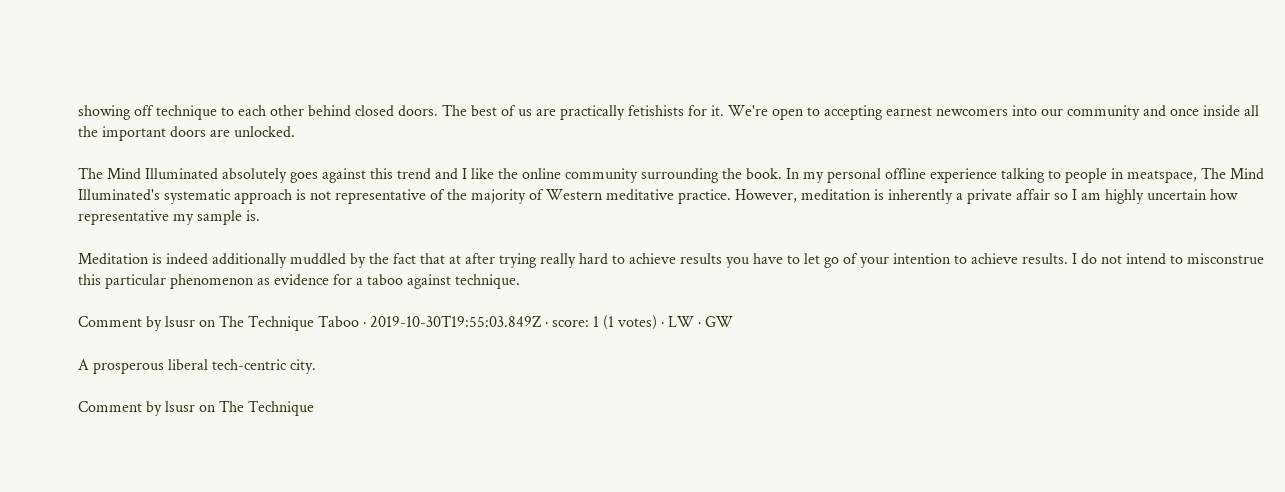showing off technique to each other behind closed doors. The best of us are practically fetishists for it. We're open to accepting earnest newcomers into our community and once inside all the important doors are unlocked.

The Mind Illuminated absolutely goes against this trend and I like the online community surrounding the book. In my personal offline experience talking to people in meatspace, The Mind Illuminated's systematic approach is not representative of the majority of Western meditative practice. However, meditation is inherently a private affair so I am highly uncertain how representative my sample is.

Meditation is indeed additionally muddled by the fact that at after trying really hard to achieve results you have to let go of your intention to achieve results. I do not intend to misconstrue this particular phenomenon as evidence for a taboo against technique.

Comment by lsusr on The Technique Taboo · 2019-10-30T19:55:03.849Z · score: 1 (1 votes) · LW · GW

A prosperous liberal tech-centric city.

Comment by lsusr on The Technique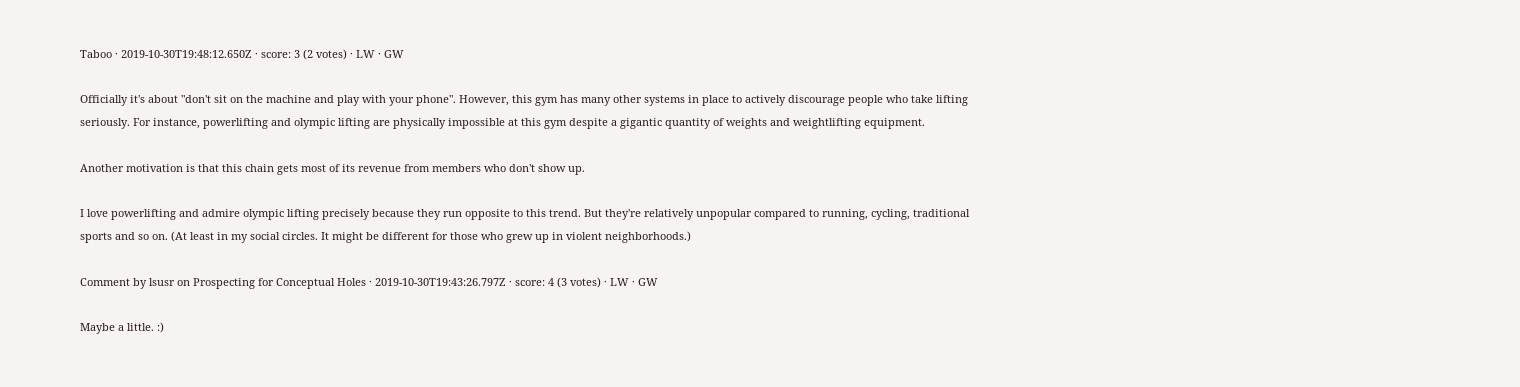Taboo · 2019-10-30T19:48:12.650Z · score: 3 (2 votes) · LW · GW

Officially it's about "don't sit on the machine and play with your phone". However, this gym has many other systems in place to actively discourage people who take lifting seriously. For instance, powerlifting and olympic lifting are physically impossible at this gym despite a gigantic quantity of weights and weightlifting equipment.

Another motivation is that this chain gets most of its revenue from members who don't show up.

I love powerlifting and admire olympic lifting precisely because they run opposite to this trend. But they're relatively unpopular compared to running, cycling, traditional sports and so on. (At least in my social circles. It might be different for those who grew up in violent neighborhoods.)

Comment by lsusr on Prospecting for Conceptual Holes · 2019-10-30T19:43:26.797Z · score: 4 (3 votes) · LW · GW

Maybe a little. :)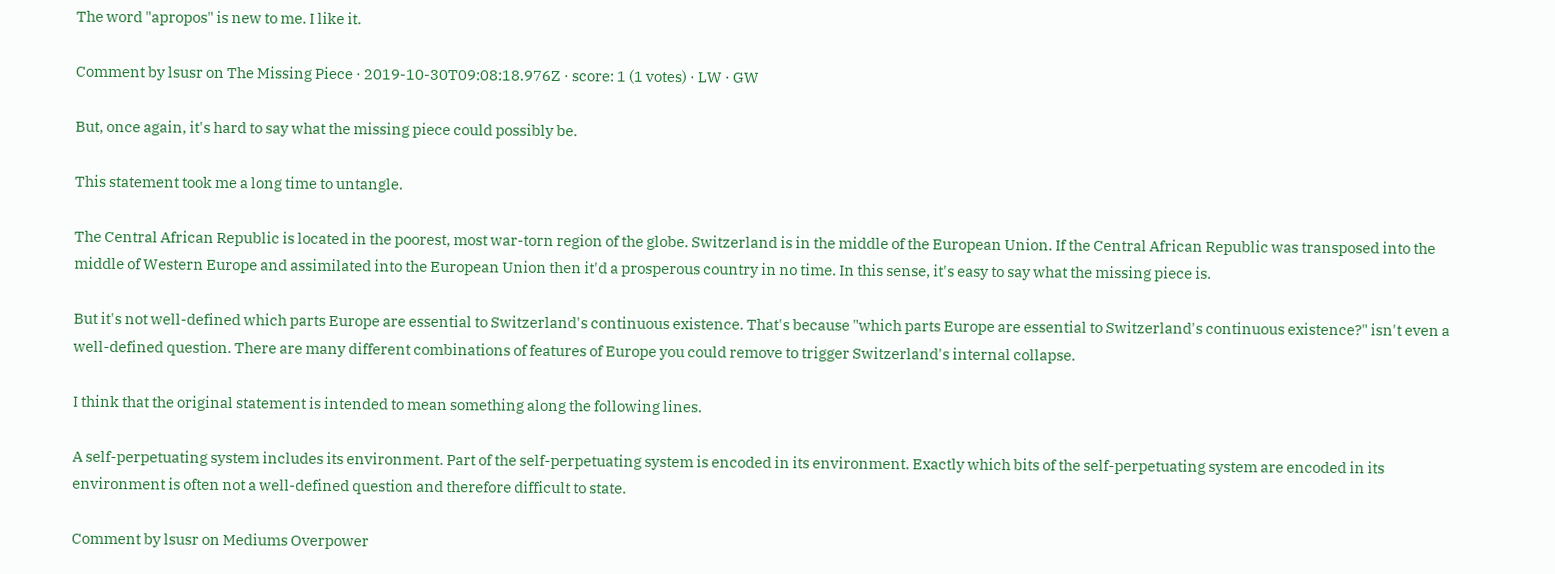The word "apropos" is new to me. I like it.

Comment by lsusr on The Missing Piece · 2019-10-30T09:08:18.976Z · score: 1 (1 votes) · LW · GW

But, once again, it's hard to say what the missing piece could possibly be.

This statement took me a long time to untangle.

The Central African Republic is located in the poorest, most war-torn region of the globe. Switzerland is in the middle of the European Union. If the Central African Republic was transposed into the middle of Western Europe and assimilated into the European Union then it'd a prosperous country in no time. In this sense, it's easy to say what the missing piece is.

But it's not well-defined which parts Europe are essential to Switzerland's continuous existence. That's because "which parts Europe are essential to Switzerland's continuous existence?" isn't even a well-defined question. There are many different combinations of features of Europe you could remove to trigger Switzerland's internal collapse.

I think that the original statement is intended to mean something along the following lines.

A self-perpetuating system includes its environment. Part of the self-perpetuating system is encoded in its environment. Exactly which bits of the self-perpetuating system are encoded in its environment is often not a well-defined question and therefore difficult to state.

Comment by lsusr on Mediums Overpower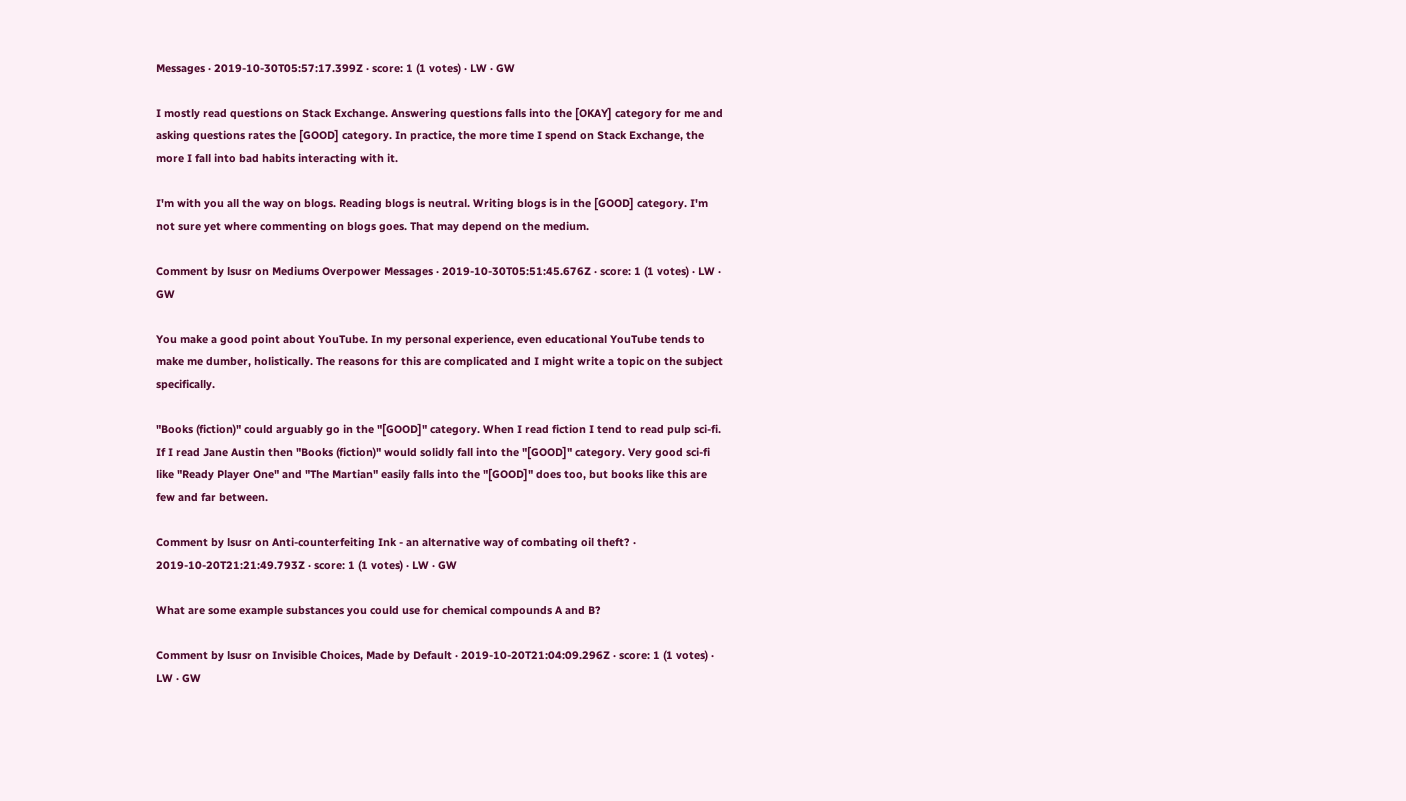Messages · 2019-10-30T05:57:17.399Z · score: 1 (1 votes) · LW · GW

I mostly read questions on Stack Exchange. Answering questions falls into the [OKAY] category for me and asking questions rates the [GOOD] category. In practice, the more time I spend on Stack Exchange, the more I fall into bad habits interacting with it.

I'm with you all the way on blogs. Reading blogs is neutral. Writing blogs is in the [GOOD] category. I'm not sure yet where commenting on blogs goes. That may depend on the medium.

Comment by lsusr on Mediums Overpower Messages · 2019-10-30T05:51:45.676Z · score: 1 (1 votes) · LW · GW

You make a good point about YouTube. In my personal experience, even educational YouTube tends to make me dumber, holistically. The reasons for this are complicated and I might write a topic on the subject specifically.

"Books (fiction)" could arguably go in the "[GOOD]" category. When I read fiction I tend to read pulp sci-fi. If I read Jane Austin then "Books (fiction)" would solidly fall into the "[GOOD]" category. Very good sci-fi like "Ready Player One" and "The Martian" easily falls into the "[GOOD]" does too, but books like this are few and far between.

Comment by lsusr on Anti-counterfeiting Ink - an alternative way of combating oil theft? · 2019-10-20T21:21:49.793Z · score: 1 (1 votes) · LW · GW

What are some example substances you could use for chemical compounds A and B?

Comment by lsusr on Invisible Choices, Made by Default · 2019-10-20T21:04:09.296Z · score: 1 (1 votes) · LW · GW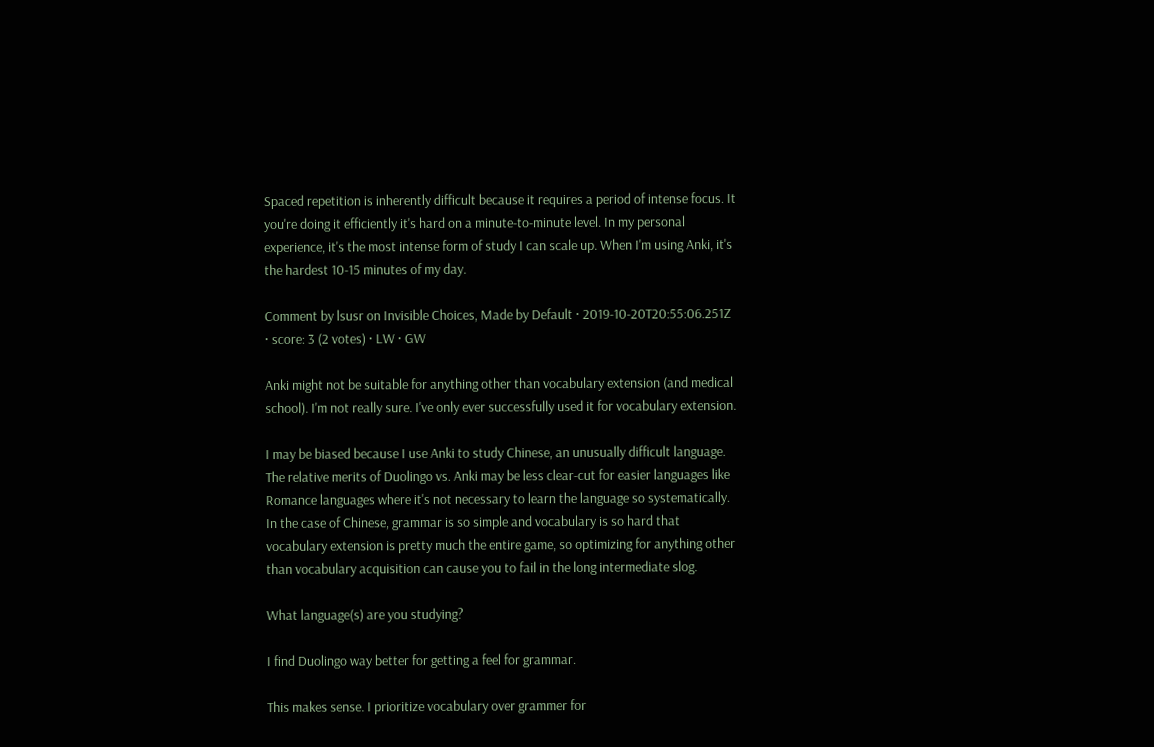Spaced repetition is inherently difficult because it requires a period of intense focus. It you're doing it efficiently it's hard on a minute-to-minute level. In my personal experience, it's the most intense form of study I can scale up. When I'm using Anki, it's the hardest 10-15 minutes of my day.

Comment by lsusr on Invisible Choices, Made by Default · 2019-10-20T20:55:06.251Z · score: 3 (2 votes) · LW · GW

Anki might not be suitable for anything other than vocabulary extension (and medical school). I'm not really sure. I've only ever successfully used it for vocabulary extension.

I may be biased because I use Anki to study Chinese, an unusually difficult language. The relative merits of Duolingo vs. Anki may be less clear-cut for easier languages like Romance languages where it's not necessary to learn the language so systematically. In the case of Chinese, grammar is so simple and vocabulary is so hard that vocabulary extension is pretty much the entire game, so optimizing for anything other than vocabulary acquisition can cause you to fail in the long intermediate slog.

What language(s) are you studying?

I find Duolingo way better for getting a feel for grammar.

This makes sense. I prioritize vocabulary over grammer for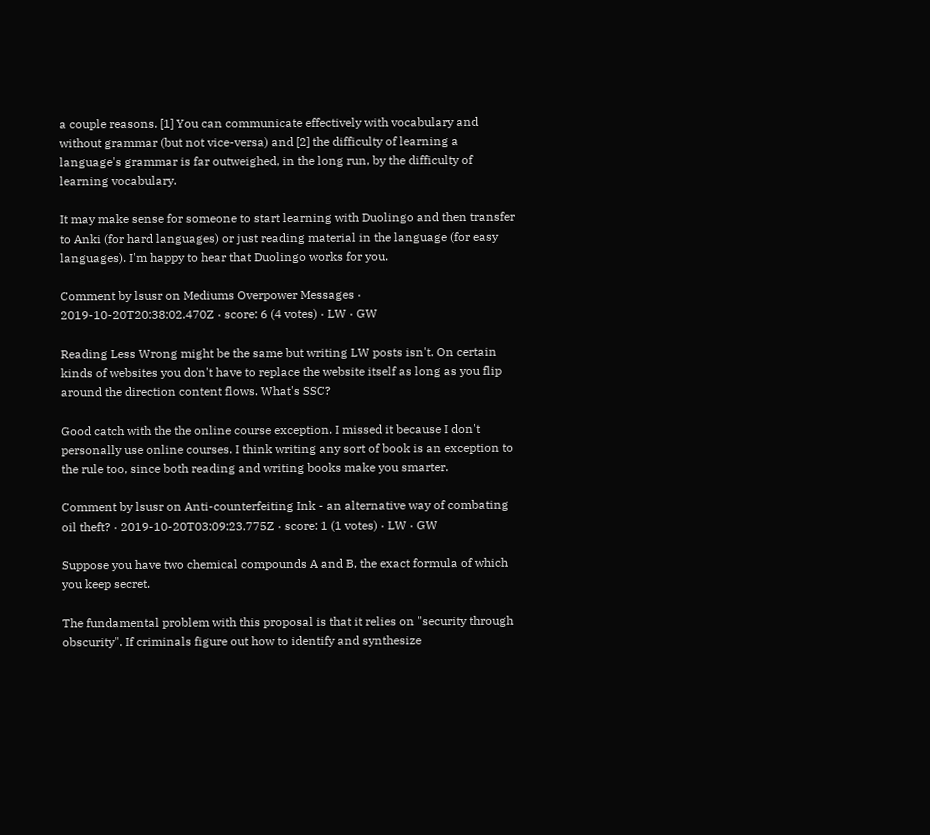a couple reasons. [1] You can communicate effectively with vocabulary and without grammar (but not vice-versa) and [2] the difficulty of learning a language's grammar is far outweighed, in the long run, by the difficulty of learning vocabulary.

It may make sense for someone to start learning with Duolingo and then transfer to Anki (for hard languages) or just reading material in the language (for easy languages). I'm happy to hear that Duolingo works for you.

Comment by lsusr on Mediums Overpower Messages · 2019-10-20T20:38:02.470Z · score: 6 (4 votes) · LW · GW

Reading Less Wrong might be the same but writing LW posts isn't. On certain kinds of websites you don't have to replace the website itself as long as you flip around the direction content flows. What's SSC?

Good catch with the the online course exception. I missed it because I don't personally use online courses. I think writing any sort of book is an exception to the rule too, since both reading and writing books make you smarter.

Comment by lsusr on Anti-counterfeiting Ink - an alternative way of combating oil theft? · 2019-10-20T03:09:23.775Z · score: 1 (1 votes) · LW · GW

Suppose you have two chemical compounds A and B, the exact formula of which you keep secret.

The fundamental problem with this proposal is that it relies on "security through obscurity". If criminals figure out how to identify and synthesize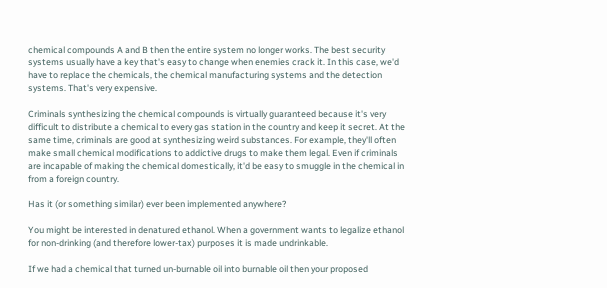chemical compounds A and B then the entire system no longer works. The best security systems usually have a key that's easy to change when enemies crack it. In this case, we'd have to replace the chemicals, the chemical manufacturing systems and the detection systems. That's very expensive.

Criminals synthesizing the chemical compounds is virtually guaranteed because it's very difficult to distribute a chemical to every gas station in the country and keep it secret. At the same time, criminals are good at synthesizing weird substances. For example, they'll often make small chemical modifications to addictive drugs to make them legal. Even if criminals are incapable of making the chemical domestically, it'd be easy to smuggle in the chemical in from a foreign country.

Has it (or something similar) ever been implemented anywhere?

You might be interested in denatured ethanol. When a government wants to legalize ethanol for non-drinking (and therefore lower-tax) purposes it is made undrinkable.

If we had a chemical that turned un-burnable oil into burnable oil then your proposed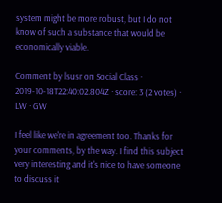system might be more robust, but I do not know of such a substance that would be economically viable.

Comment by lsusr on Social Class · 2019-10-18T22:40:02.804Z · score: 3 (2 votes) · LW · GW

I feel like we're in agreement too. Thanks for your comments, by the way. I find this subject very interesting and it's nice to have someone to discuss it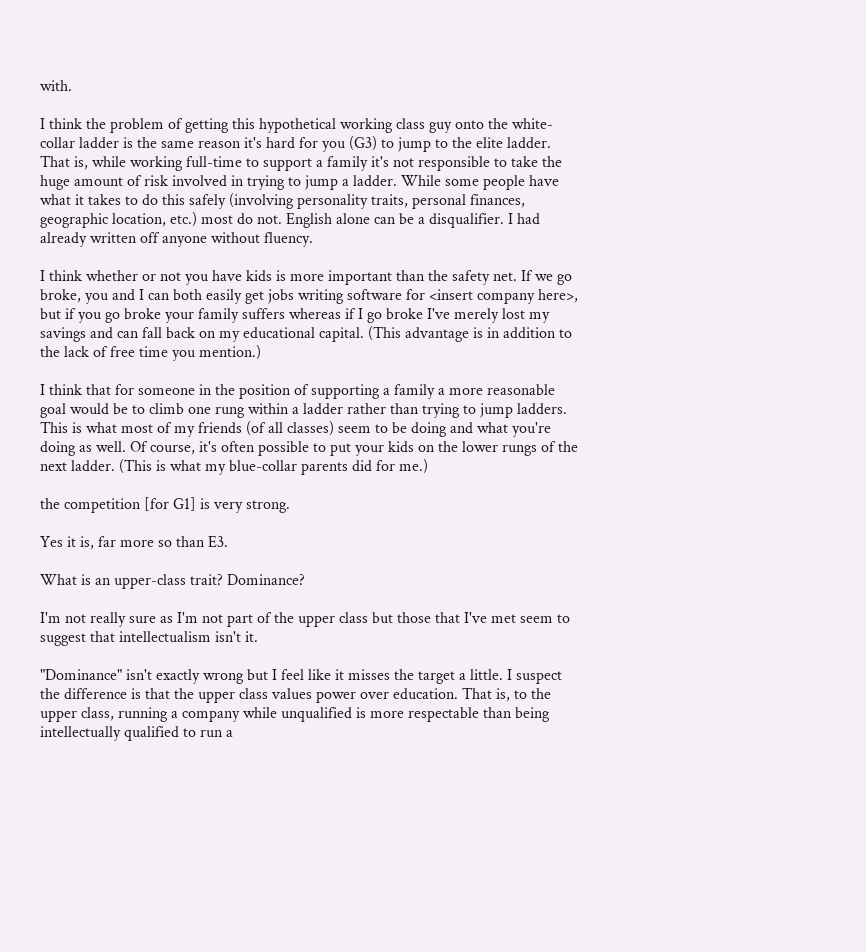with.

I think the problem of getting this hypothetical working class guy onto the white-collar ladder is the same reason it's hard for you (G3) to jump to the elite ladder. That is, while working full-time to support a family it's not responsible to take the huge amount of risk involved in trying to jump a ladder. While some people have what it takes to do this safely (involving personality traits, personal finances, geographic location, etc.) most do not. English alone can be a disqualifier. I had already written off anyone without fluency.

I think whether or not you have kids is more important than the safety net. If we go broke, you and I can both easily get jobs writing software for <insert company here>, but if you go broke your family suffers whereas if I go broke I've merely lost my savings and can fall back on my educational capital. (This advantage is in addition to the lack of free time you mention.)

I think that for someone in the position of supporting a family a more reasonable goal would be to climb one rung within a ladder rather than trying to jump ladders. This is what most of my friends (of all classes) seem to be doing and what you're doing as well. Of course, it's often possible to put your kids on the lower rungs of the next ladder. (This is what my blue-collar parents did for me.)

the competition [for G1] is very strong.

Yes it is, far more so than E3.

What is an upper-class trait? Dominance?

I'm not really sure as I'm not part of the upper class but those that I've met seem to suggest that intellectualism isn't it.

"Dominance" isn't exactly wrong but I feel like it misses the target a little. I suspect the difference is that the upper class values power over education. That is, to the upper class, running a company while unqualified is more respectable than being intellectually qualified to run a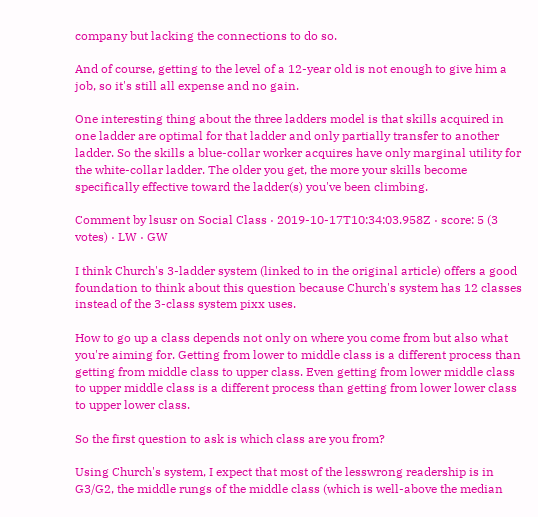company but lacking the connections to do so.

And of course, getting to the level of a 12-year old is not enough to give him a job, so it's still all expense and no gain.

One interesting thing about the three ladders model is that skills acquired in one ladder are optimal for that ladder and only partially transfer to another ladder. So the skills a blue-collar worker acquires have only marginal utility for the white-collar ladder. The older you get, the more your skills become specifically effective toward the ladder(s) you've been climbing.

Comment by lsusr on Social Class · 2019-10-17T10:34:03.958Z · score: 5 (3 votes) · LW · GW

I think Church's 3-ladder system (linked to in the original article) offers a good foundation to think about this question because Church's system has 12 classes instead of the 3-class system pixx uses.

How to go up a class depends not only on where you come from but also what you're aiming for. Getting from lower to middle class is a different process than getting from middle class to upper class. Even getting from lower middle class to upper middle class is a different process than getting from lower lower class to upper lower class.

So the first question to ask is which class are you from?

Using Church's system, I expect that most of the lesswrong readership is in G3/G2, the middle rungs of the middle class (which is well-above the median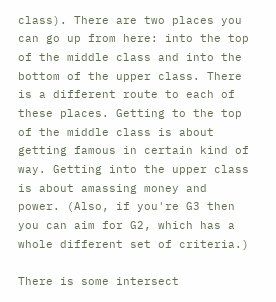class). There are two places you can go up from here: into the top of the middle class and into the bottom of the upper class. There is a different route to each of these places. Getting to the top of the middle class is about getting famous in certain kind of way. Getting into the upper class is about amassing money and power. (Also, if you're G3 then you can aim for G2, which has a whole different set of criteria.)

There is some intersect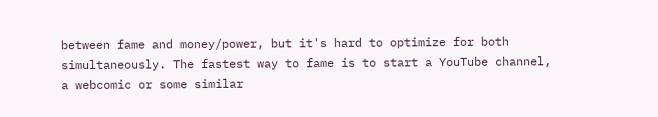between fame and money/power, but it's hard to optimize for both simultaneously. The fastest way to fame is to start a YouTube channel, a webcomic or some similar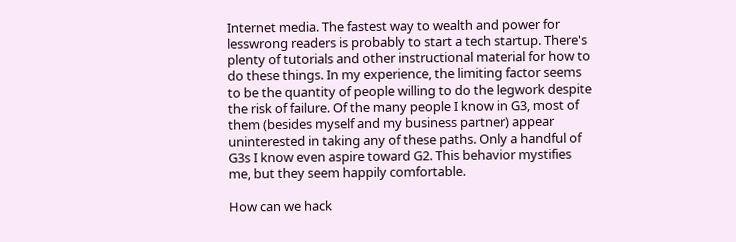Internet media. The fastest way to wealth and power for lesswrong readers is probably to start a tech startup. There's plenty of tutorials and other instructional material for how to do these things. In my experience, the limiting factor seems to be the quantity of people willing to do the legwork despite the risk of failure. Of the many people I know in G3, most of them (besides myself and my business partner) appear uninterested in taking any of these paths. Only a handful of G3s I know even aspire toward G2. This behavior mystifies me, but they seem happily comfortable.

How can we hack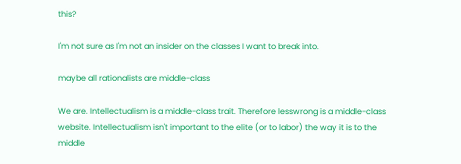this?

I'm not sure as I'm not an insider on the classes I want to break into.

maybe all rationalists are middle-class

We are. Intellectualism is a middle-class trait. Therefore lesswrong is a middle-class website. Intellectualism isn't important to the elite (or to labor) the way it is to the middle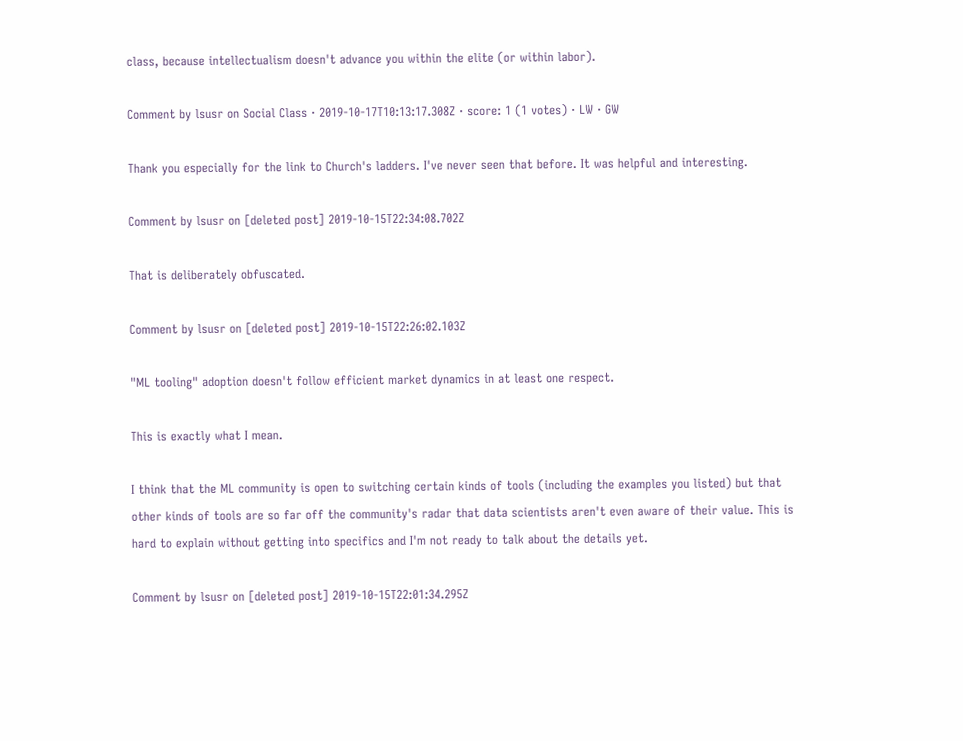class, because intellectualism doesn't advance you within the elite (or within labor).

Comment by lsusr on Social Class · 2019-10-17T10:13:17.308Z · score: 1 (1 votes) · LW · GW

Thank you especially for the link to Church's ladders. I've never seen that before. It was helpful and interesting.

Comment by lsusr on [deleted post] 2019-10-15T22:34:08.702Z

That is deliberately obfuscated.

Comment by lsusr on [deleted post] 2019-10-15T22:26:02.103Z

"ML tooling" adoption doesn't follow efficient market dynamics in at least one respect.

This is exactly what I mean.

I think that the ML community is open to switching certain kinds of tools (including the examples you listed) but that other kinds of tools are so far off the community's radar that data scientists aren't even aware of their value. This is hard to explain without getting into specifics and I'm not ready to talk about the details yet.

Comment by lsusr on [deleted post] 2019-10-15T22:01:34.295Z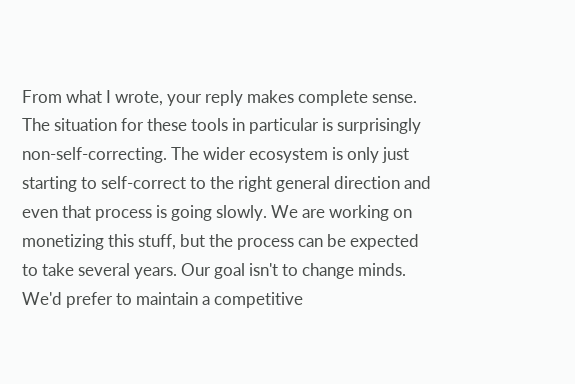From what I wrote, your reply makes complete sense. The situation for these tools in particular is surprisingly non-self-correcting. The wider ecosystem is only just starting to self-correct to the right general direction and even that process is going slowly. We are working on monetizing this stuff, but the process can be expected to take several years. Our goal isn't to change minds. We'd prefer to maintain a competitive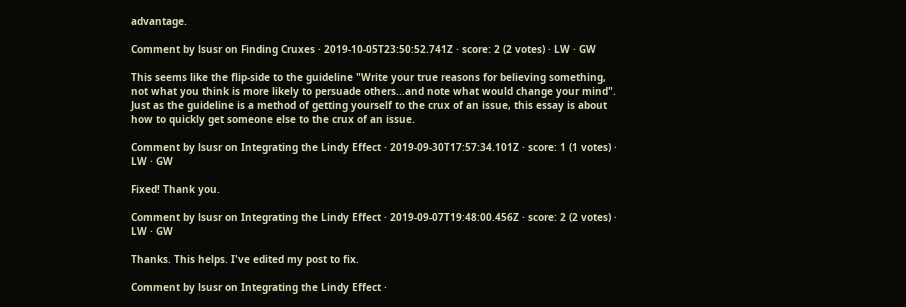advantage.

Comment by lsusr on Finding Cruxes · 2019-10-05T23:50:52.741Z · score: 2 (2 votes) · LW · GW

This seems like the flip-side to the guideline "Write your true reasons for believing something, not what you think is more likely to persuade others...and note what would change your mind". Just as the guideline is a method of getting yourself to the crux of an issue, this essay is about how to quickly get someone else to the crux of an issue.

Comment by lsusr on Integrating the Lindy Effect · 2019-09-30T17:57:34.101Z · score: 1 (1 votes) · LW · GW

Fixed! Thank you.

Comment by lsusr on Integrating the Lindy Effect · 2019-09-07T19:48:00.456Z · score: 2 (2 votes) · LW · GW

Thanks. This helps. I've edited my post to fix.

Comment by lsusr on Integrating the Lindy Effect ·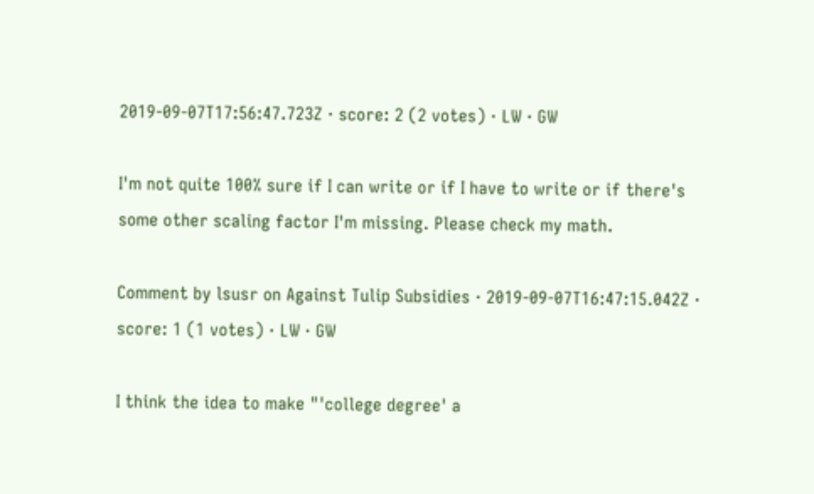2019-09-07T17:56:47.723Z · score: 2 (2 votes) · LW · GW

I'm not quite 100% sure if I can write or if I have to write or if there's some other scaling factor I'm missing. Please check my math.

Comment by lsusr on Against Tulip Subsidies · 2019-09-07T16:47:15.042Z · score: 1 (1 votes) · LW · GW

I think the idea to make "'college degree' a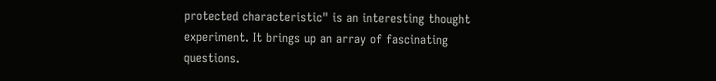protected characteristic" is an interesting thought experiment. It brings up an array of fascinating questions.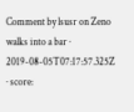Comment by lsusr on Zeno walks into a bar · 2019-08-05T07:17:57.325Z · score: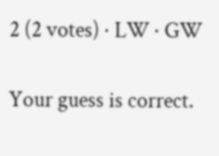2 (2 votes) · LW · GW

Your guess is correct.